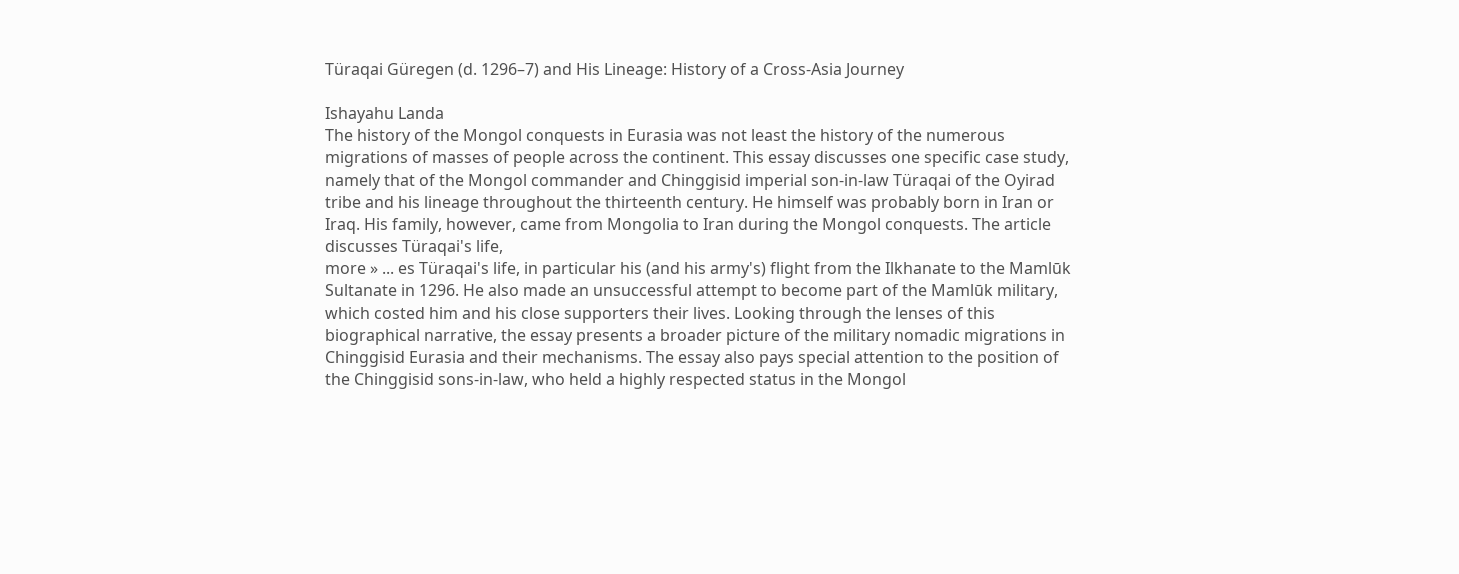Türaqai Güregen (d. 1296–7) and His Lineage: History of a Cross-Asia Journey

Ishayahu Landa
The history of the Mongol conquests in Eurasia was not least the history of the numerous migrations of masses of people across the continent. This essay discusses one specific case study, namely that of the Mongol commander and Chinggisid imperial son-in-law Türaqai of the Oyirad tribe and his lineage throughout the thirteenth century. He himself was probably born in Iran or Iraq. His family, however, came from Mongolia to Iran during the Mongol conquests. The article discusses Türaqai's life,
more » ... es Türaqai's life, in particular his (and his army's) flight from the Ilkhanate to the Mamlūk Sultanate in 1296. He also made an unsuccessful attempt to become part of the Mamlūk military, which costed him and his close supporters their lives. Looking through the lenses of this biographical narrative, the essay presents a broader picture of the military nomadic migrations in Chinggisid Eurasia and their mechanisms. The essay also pays special attention to the position of the Chinggisid sons-in-law, who held a highly respected status in the Mongol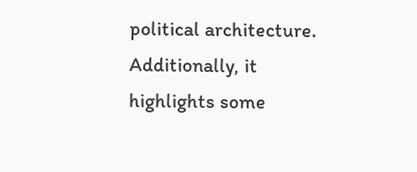political architecture. Additionally, it highlights some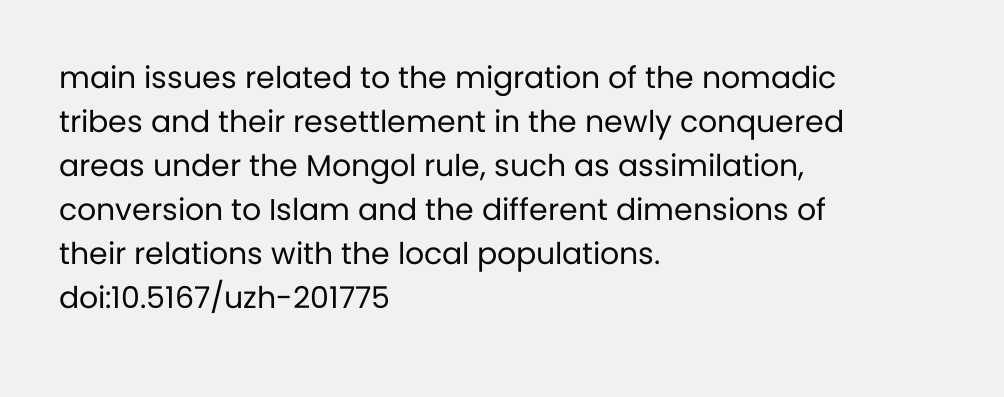main issues related to the migration of the nomadic tribes and their resettlement in the newly conquered areas under the Mongol rule, such as assimilation, conversion to Islam and the different dimensions of their relations with the local populations.
doi:10.5167/uzh-201775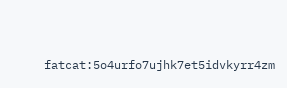fatcat:5o4urfo7ujhk7et5idvkyrr4zm